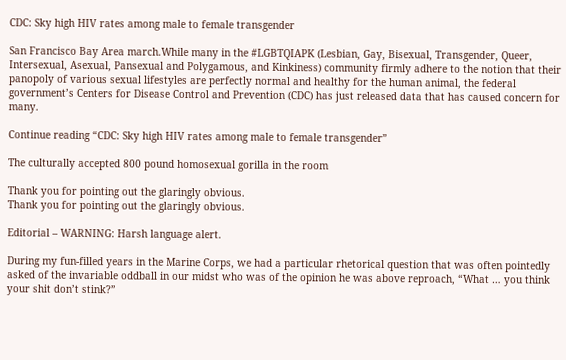CDC: Sky high HIV rates among male to female transgender

San Francisco Bay Area march.While many in the #LGBTQIAPK (Lesbian, Gay, Bisexual, Transgender, Queer, Intersexual, Asexual, Pansexual and Polygamous, and Kinkiness) community firmly adhere to the notion that their panopoly of various sexual lifestyles are perfectly normal and healthy for the human animal, the federal government’s Centers for Disease Control and Prevention (CDC) has just released data that has caused concern for many.

Continue reading “CDC: Sky high HIV rates among male to female transgender”

The culturally accepted 800 pound homosexual gorilla in the room

Thank you for pointing out the glaringly obvious.
Thank you for pointing out the glaringly obvious.

Editorial – WARNING: Harsh language alert.

During my fun-filled years in the Marine Corps, we had a particular rhetorical question that was often pointedly asked of the invariable oddball in our midst who was of the opinion he was above reproach, “What … you think your shit don’t stink?”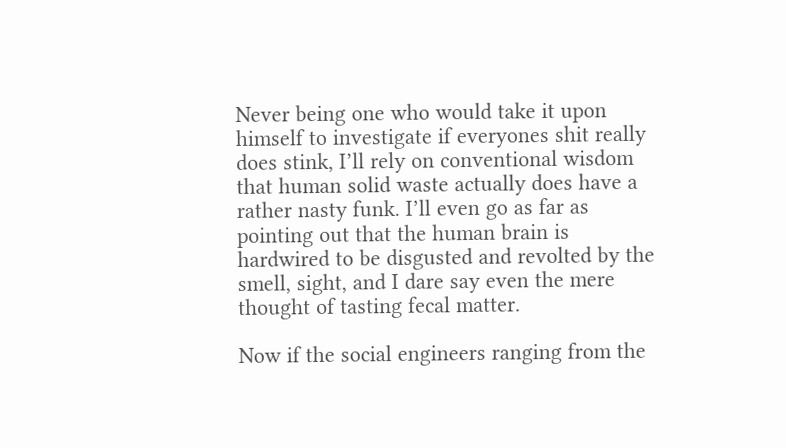Never being one who would take it upon himself to investigate if everyones shit really does stink, I’ll rely on conventional wisdom that human solid waste actually does have a rather nasty funk. I’ll even go as far as pointing out that the human brain is hardwired to be disgusted and revolted by the smell, sight, and I dare say even the mere thought of tasting fecal matter.

Now if the social engineers ranging from the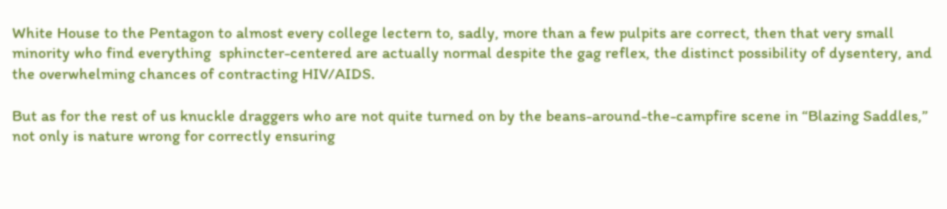White House to the Pentagon to almost every college lectern to, sadly, more than a few pulpits are correct, then that very small minority who find everything  sphincter-centered are actually normal despite the gag reflex, the distinct possibility of dysentery, and the overwhelming chances of contracting HIV/AIDS.

But as for the rest of us knuckle draggers who are not quite turned on by the beans-around-the-campfire scene in “Blazing Saddles,” not only is nature wrong for correctly ensuring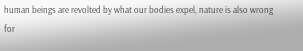human beings are revolted by what our bodies expel, nature is also wrong for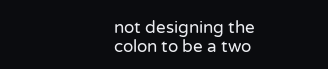not designing the colon to be a two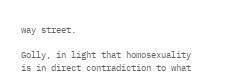way street.

Golly, in light that homosexuality is in direct contradiction to what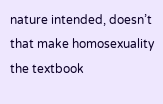nature intended, doesn’t that make homosexuality the textbook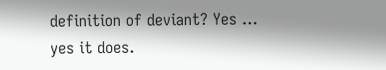definition of deviant? Yes …  yes it does.